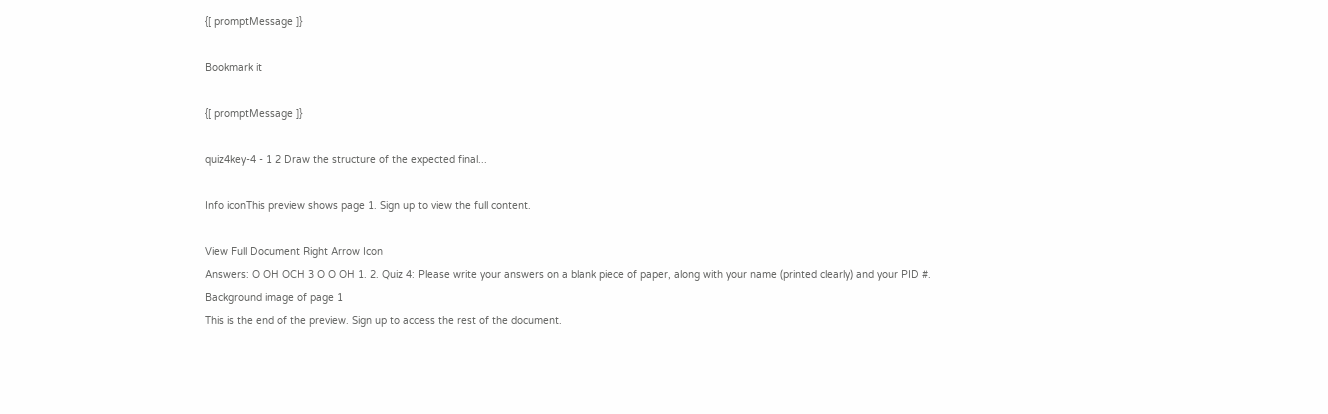{[ promptMessage ]}

Bookmark it

{[ promptMessage ]}

quiz4key-4 - 1 2 Draw the structure of the expected final...

Info iconThis preview shows page 1. Sign up to view the full content.

View Full Document Right Arrow Icon
Answers: O OH OCH 3 O O OH 1. 2. Quiz 4: Please write your answers on a blank piece of paper, along with your name (printed clearly) and your PID #.
Background image of page 1
This is the end of the preview. Sign up to access the rest of the document.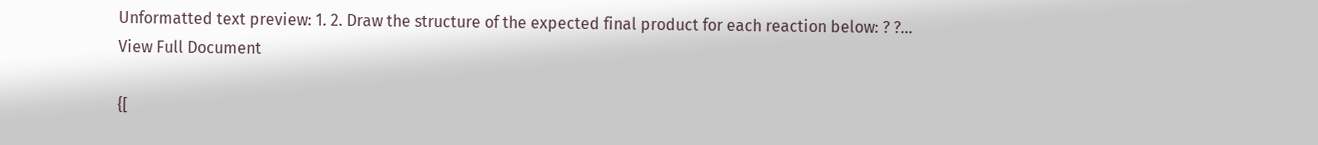Unformatted text preview: 1. 2. Draw the structure of the expected final product for each reaction below: ? ?...
View Full Document

{[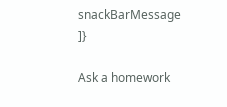snackBarMessage ]}

Ask a homework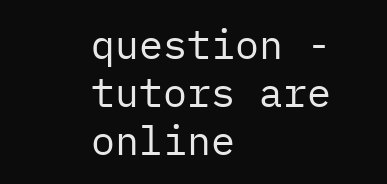question - tutors are online